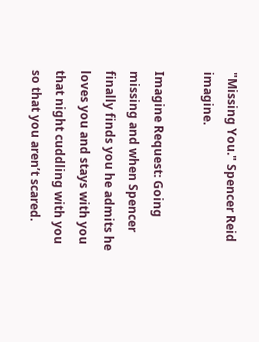"Missing You." Spencer Reid imagine.

Imagine Request: Going missing and when Spencer finally finds you he admits he loves you and stays with you that night cuddling with you so that you aren’t scared.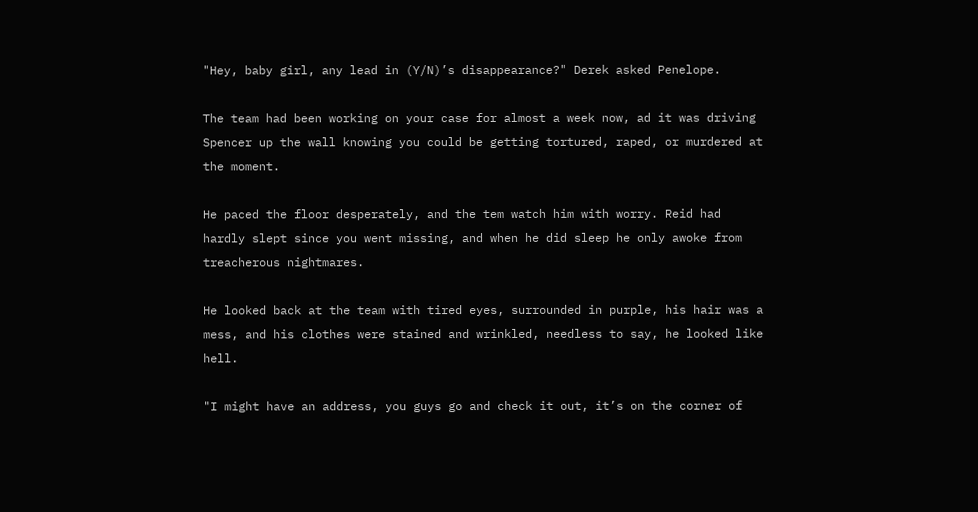"Hey, baby girl, any lead in (Y/N)’s disappearance?" Derek asked Penelope.

The team had been working on your case for almost a week now, ad it was driving Spencer up the wall knowing you could be getting tortured, raped, or murdered at the moment.

He paced the floor desperately, and the tem watch him with worry. Reid had hardly slept since you went missing, and when he did sleep he only awoke from treacherous nightmares.

He looked back at the team with tired eyes, surrounded in purple, his hair was a mess, and his clothes were stained and wrinkled, needless to say, he looked like hell.

"I might have an address, you guys go and check it out, it’s on the corner of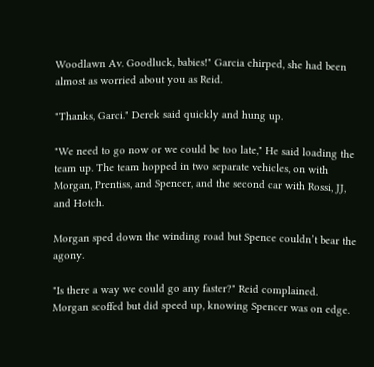Woodlawn Av. Goodluck, babies!" Garcia chirped, she had been almost as worried about you as Reid.

"Thanks, Garci." Derek said quickly and hung up.

"We need to go now or we could be too late," He said loading the team up. The team hopped in two separate vehicles, on with Morgan, Prentiss, and Spencer, and the second car with Rossi, JJ, and Hotch.

Morgan sped down the winding road but Spence couldn’t bear the agony.

"Is there a way we could go any faster?" Reid complained. Morgan scoffed but did speed up, knowing Spencer was on edge.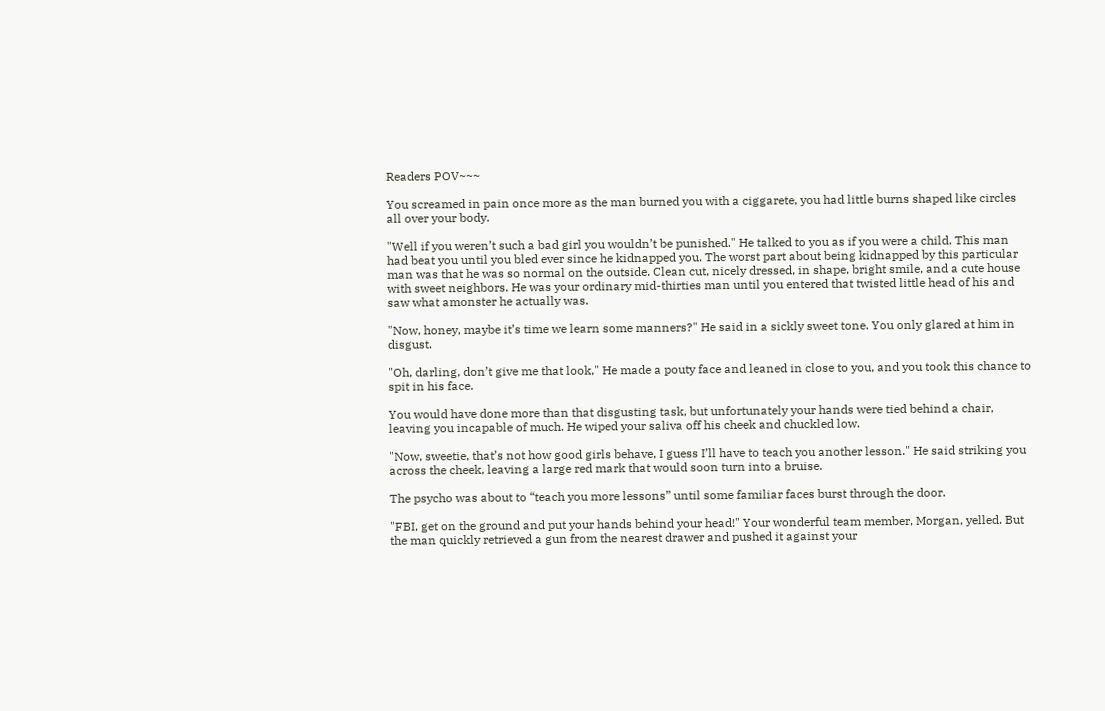Readers POV~~~

You screamed in pain once more as the man burned you with a ciggarete, you had little burns shaped like circles all over your body.

"Well if you weren’t such a bad girl you wouldn’t be punished." He talked to you as if you were a child. This man had beat you until you bled ever since he kidnapped you. The worst part about being kidnapped by this particular man was that he was so normal on the outside. Clean cut, nicely dressed, in shape, bright smile, and a cute house with sweet neighbors. He was your ordinary mid-thirties man until you entered that twisted little head of his and saw what amonster he actually was.

"Now, honey, maybe it’s time we learn some manners?" He said in a sickly sweet tone. You only glared at him in disgust.

"Oh, darling, don’t give me that look," He made a pouty face and leaned in close to you, and you took this chance to spit in his face.

You would have done more than that disgusting task, but unfortunately your hands were tied behind a chair, leaving you incapable of much. He wiped your saliva off his cheek and chuckled low.

"Now, sweetie, that’s not how good girls behave, I guess I’ll have to teach you another lesson." He said striking you across the cheek, leaving a large red mark that would soon turn into a bruise.

The psycho was about to “teach you more lessons” until some familiar faces burst through the door.

"FBI, get on the ground and put your hands behind your head!" Your wonderful team member, Morgan, yelled. But the man quickly retrieved a gun from the nearest drawer and pushed it against your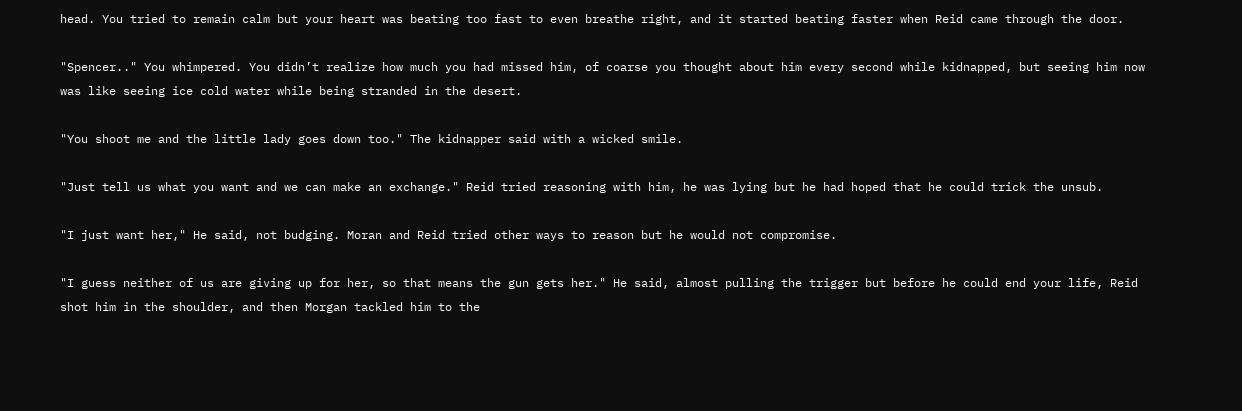head. You tried to remain calm but your heart was beating too fast to even breathe right, and it started beating faster when Reid came through the door.

"Spencer.." You whimpered. You didn’t realize how much you had missed him, of coarse you thought about him every second while kidnapped, but seeing him now was like seeing ice cold water while being stranded in the desert.

"You shoot me and the little lady goes down too." The kidnapper said with a wicked smile.

"Just tell us what you want and we can make an exchange." Reid tried reasoning with him, he was lying but he had hoped that he could trick the unsub.

"I just want her," He said, not budging. Moran and Reid tried other ways to reason but he would not compromise.

"I guess neither of us are giving up for her, so that means the gun gets her." He said, almost pulling the trigger but before he could end your life, Reid shot him in the shoulder, and then Morgan tackled him to the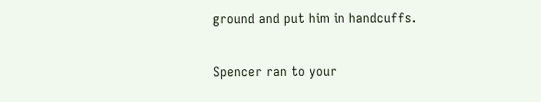ground and put him in handcuffs.

Spencer ran to your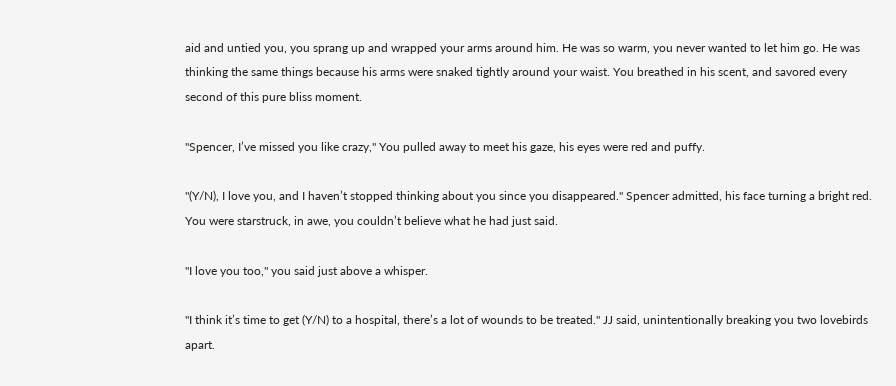aid and untied you, you sprang up and wrapped your arms around him. He was so warm, you never wanted to let him go. He was thinking the same things because his arms were snaked tightly around your waist. You breathed in his scent, and savored every second of this pure bliss moment.

"Spencer, I’ve missed you like crazy," You pulled away to meet his gaze, his eyes were red and puffy.

"(Y/N), I love you, and I haven’t stopped thinking about you since you disappeared." Spencer admitted, his face turning a bright red. You were starstruck, in awe, you couldn’t believe what he had just said.

"I love you too," you said just above a whisper.

"I think it’s time to get (Y/N) to a hospital, there’s a lot of wounds to be treated." JJ said, unintentionally breaking you two lovebirds apart.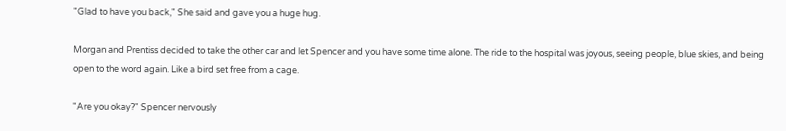"Glad to have you back," She said and gave you a huge hug.

Morgan and Prentiss decided to take the other car and let Spencer and you have some time alone. The ride to the hospital was joyous, seeing people, blue skies, and being open to the word again. Like a bird set free from a cage.

"Are you okay?" Spencer nervously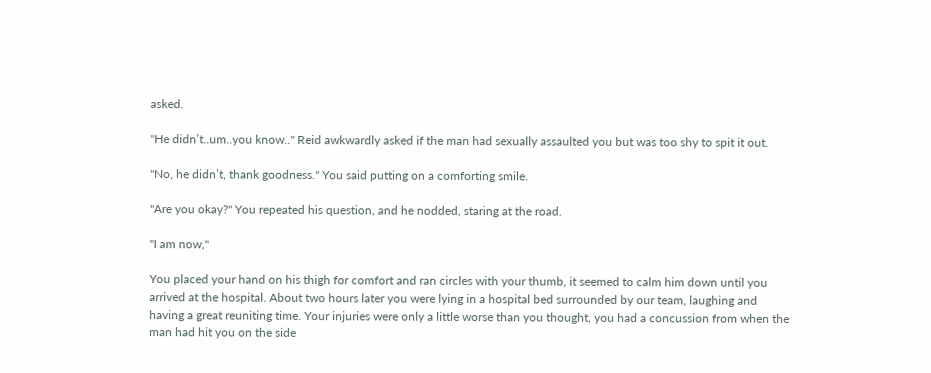asked.

"He didn’t..um..you know.." Reid awkwardly asked if the man had sexually assaulted you but was too shy to spit it out.

"No, he didn’t, thank goodness." You said putting on a comforting smile.

"Are you okay?" You repeated his question, and he nodded, staring at the road.

"I am now,"

You placed your hand on his thigh for comfort and ran circles with your thumb, it seemed to calm him down until you arrived at the hospital. About two hours later you were lying in a hospital bed surrounded by our team, laughing and having a great reuniting time. Your injuries were only a little worse than you thought, you had a concussion from when the man had hit you on the side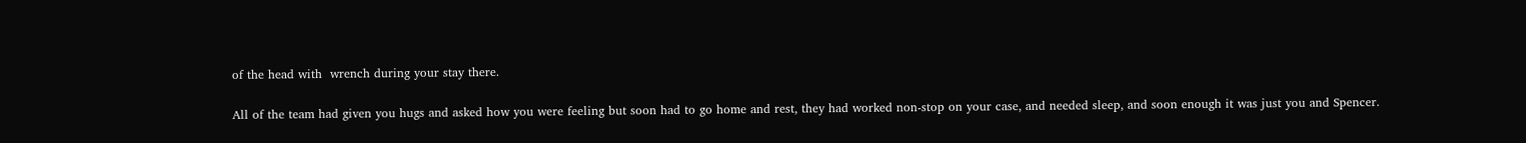of the head with  wrench during your stay there.

All of the team had given you hugs and asked how you were feeling but soon had to go home and rest, they had worked non-stop on your case, and needed sleep, and soon enough it was just you and Spencer.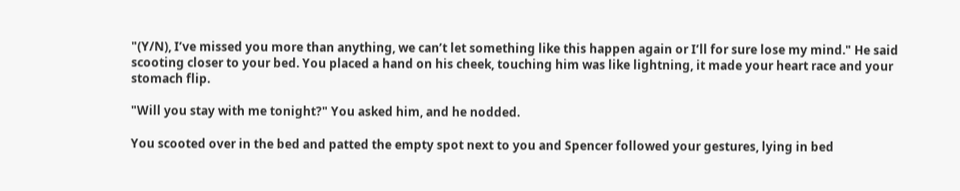"(Y/N), I’ve missed you more than anything, we can’t let something like this happen again or I’ll for sure lose my mind." He said scooting closer to your bed. You placed a hand on his cheek, touching him was like lightning, it made your heart race and your stomach flip.

"Will you stay with me tonight?" You asked him, and he nodded.

You scooted over in the bed and patted the empty spot next to you and Spencer followed your gestures, lying in bed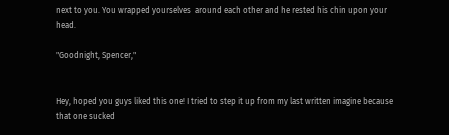next to you. You wrapped yourselves  around each other and he rested his chin upon your head.

"Goodnight, Spencer,"


Hey, hoped you guys liked this one! I tried to step it up from my last written imagine because that one sucked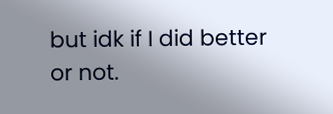but idk if I did better or not.